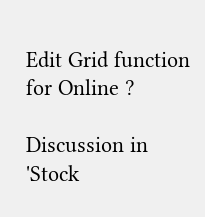Edit Grid function for Online ?

Discussion in 'Stock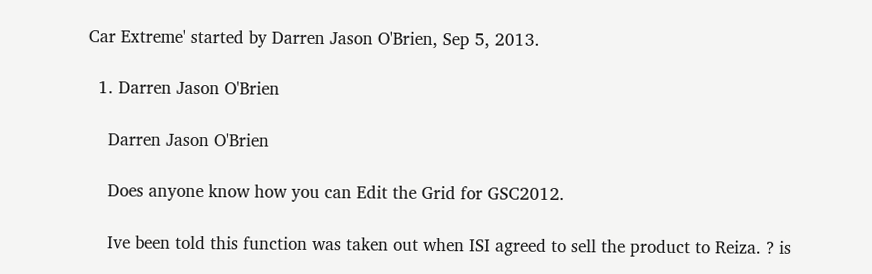Car Extreme' started by Darren Jason O'Brien, Sep 5, 2013.

  1. Darren Jason O'Brien

    Darren Jason O'Brien

    Does anyone know how you can Edit the Grid for GSC2012.

    Ive been told this function was taken out when ISI agreed to sell the product to Reiza. ? is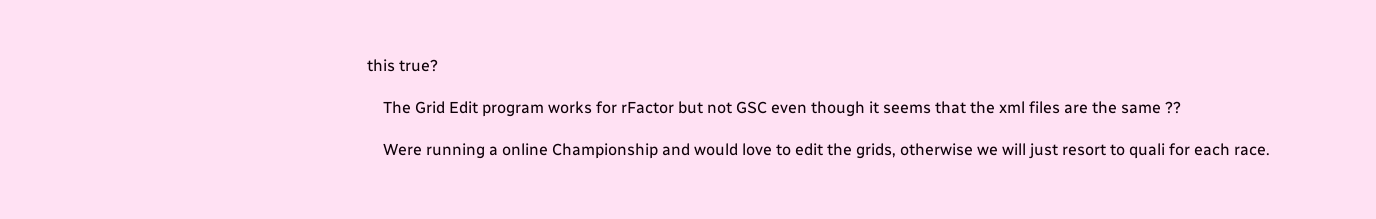this true?

    The Grid Edit program works for rFactor but not GSC even though it seems that the xml files are the same ??

    Were running a online Championship and would love to edit the grids, otherwise we will just resort to quali for each race.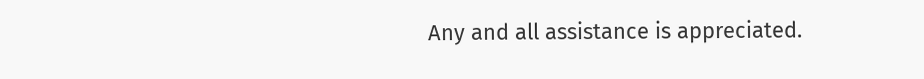Any and all assistance is appreciated.